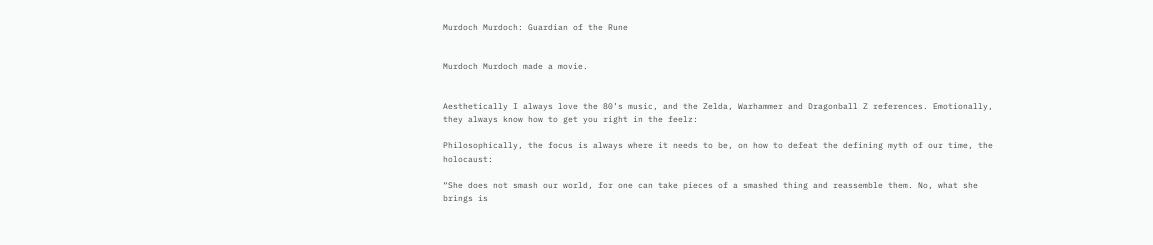Murdoch Murdoch: Guardian of the Rune


Murdoch Murdoch made a movie.


Aesthetically I always love the 80’s music, and the Zelda, Warhammer and Dragonball Z references. Emotionally, they always know how to get you right in the feelz:

Philosophically, the focus is always where it needs to be, on how to defeat the defining myth of our time, the holocaust:

“She does not smash our world, for one can take pieces of a smashed thing and reassemble them. No, what she brings is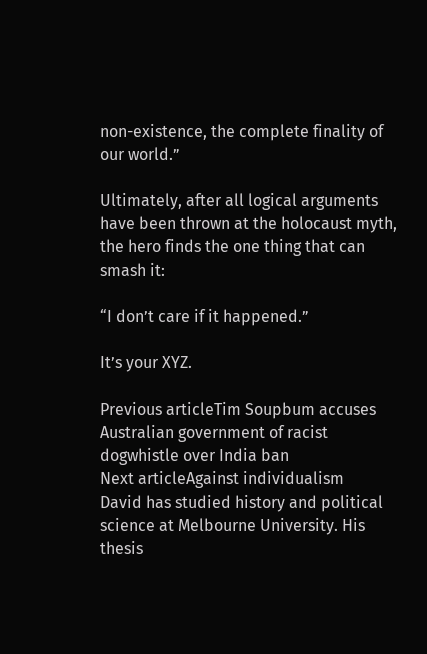non-existence, the complete finality of our world.”

Ultimately, after all logical arguments have been thrown at the holocaust myth, the hero finds the one thing that can smash it:

“I don’t care if it happened.”

It’s your XYZ.

Previous articleTim Soupbum accuses Australian government of racist dogwhistle over India ban
Next articleAgainst individualism
David has studied history and political science at Melbourne University. His thesis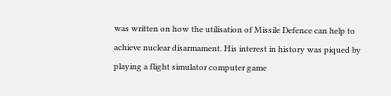was written on how the utilisation of Missile Defence can help to achieve nuclear disarmament. His interest in history was piqued by playing a flight simulator computer game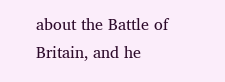about the Battle of Britain, and he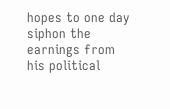hopes to one day siphon the earnings from his political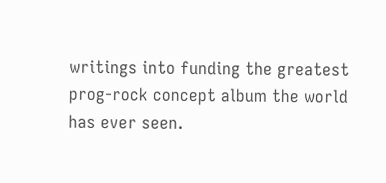writings into funding the greatest prog-rock concept album the world has ever seen.